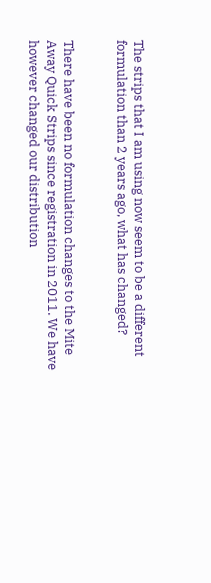The strips that I am using now seem to be a different formulation than 2 years ago, what has changed?


There have been no formulation changes to the Mite Away Quick Strips since registration in 2011. We have however changed our distribution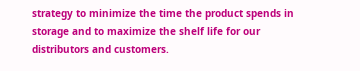strategy to minimize the time the product spends in storage and to maximize the shelf life for our distributors and customers.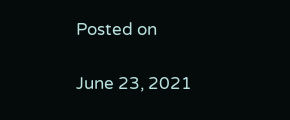Posted on

June 23, 2021